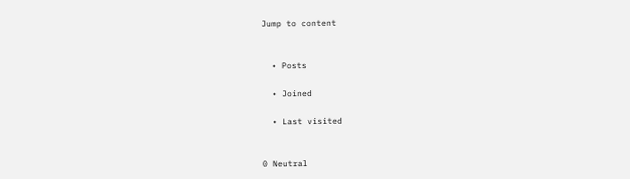Jump to content


  • Posts

  • Joined

  • Last visited


0 Neutral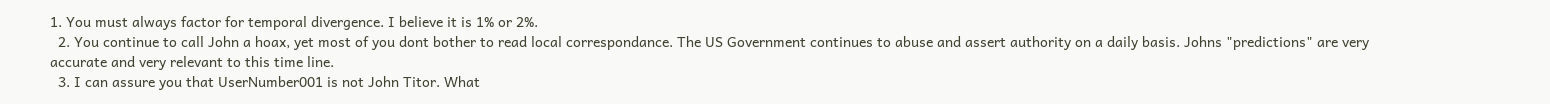1. You must always factor for temporal divergence. I believe it is 1% or 2%.
  2. You continue to call John a hoax, yet most of you dont bother to read local correspondance. The US Government continues to abuse and assert authority on a daily basis. Johns "predictions" are very accurate and very relevant to this time line.
  3. I can assure you that UserNumber001 is not John Titor. What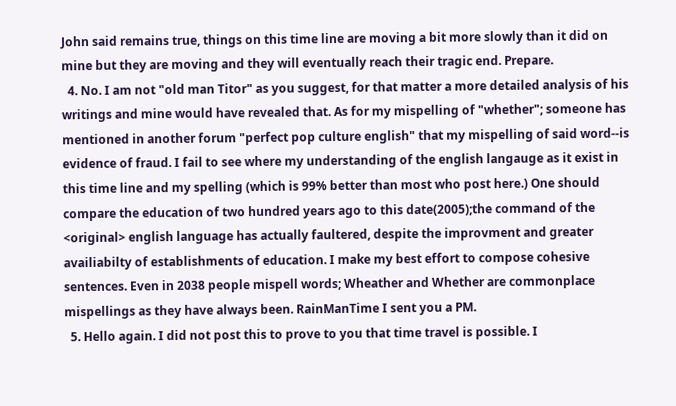John said remains true, things on this time line are moving a bit more slowly than it did on mine but they are moving and they will eventually reach their tragic end. Prepare.
  4. No. I am not "old man Titor" as you suggest, for that matter a more detailed analysis of his writings and mine would have revealed that. As for my mispelling of "whether"; someone has mentioned in another forum "perfect pop culture english" that my mispelling of said word--is evidence of fraud. I fail to see where my understanding of the english langauge as it exist in this time line and my spelling (which is 99% better than most who post here.) One should compare the education of two hundred years ago to this date(2005);the command of the <original> english language has actually faultered, despite the improvment and greater availiabilty of establishments of education. I make my best effort to compose cohesive sentences. Even in 2038 people mispell words; Wheather and Whether are commonplace mispellings as they have always been. RainManTime I sent you a PM.
  5. Hello again. I did not post this to prove to you that time travel is possible. I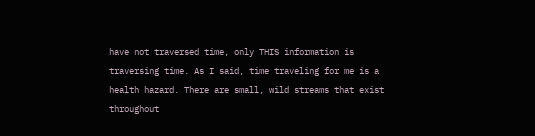have not traversed time, only THIS information is traversing time. As I said, time traveling for me is a health hazard. There are small, wild streams that exist throughout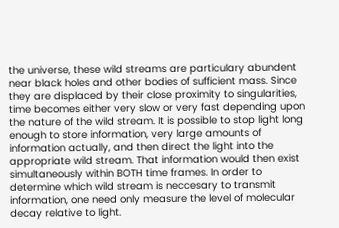the universe, these wild streams are particulary abundent near black holes and other bodies of sufficient mass. Since they are displaced by their close proximity to singularities, time becomes either very slow or very fast depending upon the nature of the wild stream. It is possible to stop light long enough to store information, very large amounts of information actually, and then direct the light into the appropriate wild stream. That information would then exist simultaneously within BOTH time frames. In order to determine which wild stream is neccesary to transmit information, one need only measure the level of molecular decay relative to light.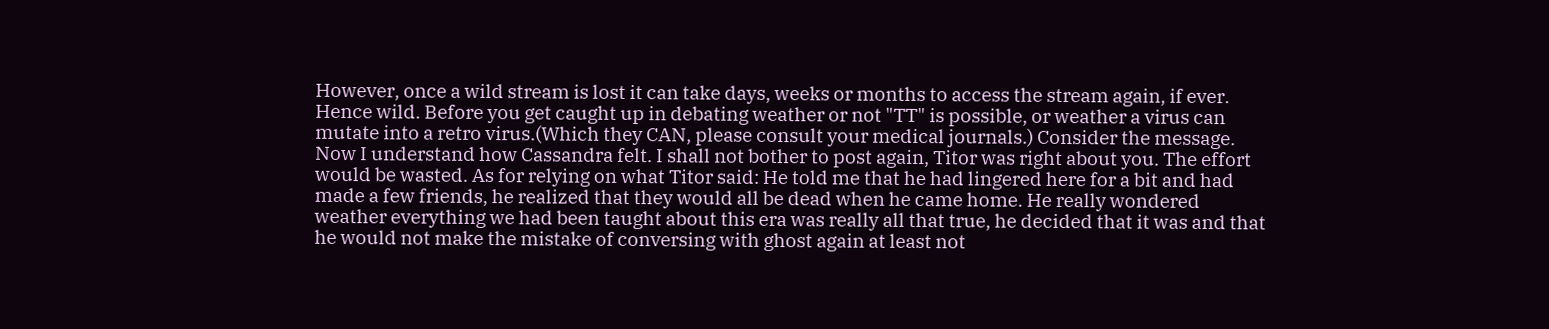However, once a wild stream is lost it can take days, weeks or months to access the stream again, if ever. Hence wild. Before you get caught up in debating weather or not "TT" is possible, or weather a virus can mutate into a retro virus.(Which they CAN, please consult your medical journals.) Consider the message. Now I understand how Cassandra felt. I shall not bother to post again, Titor was right about you. The effort would be wasted. As for relying on what Titor said: He told me that he had lingered here for a bit and had made a few friends, he realized that they would all be dead when he came home. He really wondered weather everything we had been taught about this era was really all that true, he decided that it was and that he would not make the mistake of conversing with ghost again at least not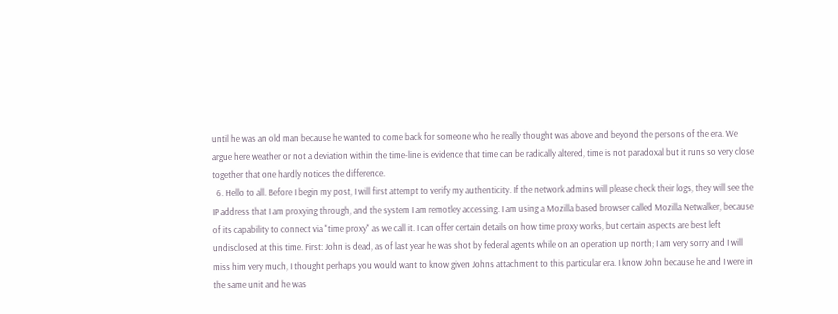until he was an old man because he wanted to come back for someone who he really thought was above and beyond the persons of the era. We argue here weather or not a deviation within the time-line is evidence that time can be radically altered, time is not paradoxal but it runs so very close together that one hardly notices the difference.
  6. Hello to all. Before I begin my post, I will first attempt to verify my authenticity. If the network admins will please check their logs, they will see the IP address that I am proxying through, and the system I am remotley accessing. I am using a Mozilla based browser called Mozilla Netwalker, because of its capability to connect via "time proxy" as we call it. I can offer certain details on how time proxy works, but certain aspects are best left undisclosed at this time. First: John is dead, as of last year he was shot by federal agents while on an operation up north; I am very sorry and I will miss him very much, I thought perhaps you would want to know given Johns attachment to this particular era. I know John because he and I were in the same unit and he was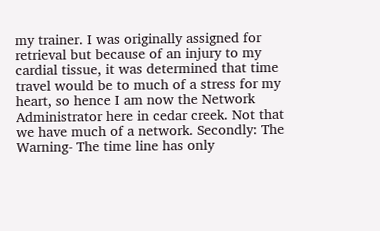my trainer. I was originally assigned for retrieval but because of an injury to my cardial tissue, it was determined that time travel would be to much of a stress for my heart, so hence I am now the Network Administrator here in cedar creek. Not that we have much of a network. Secondly: The Warning- The time line has only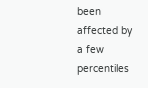been affected by a few percentiles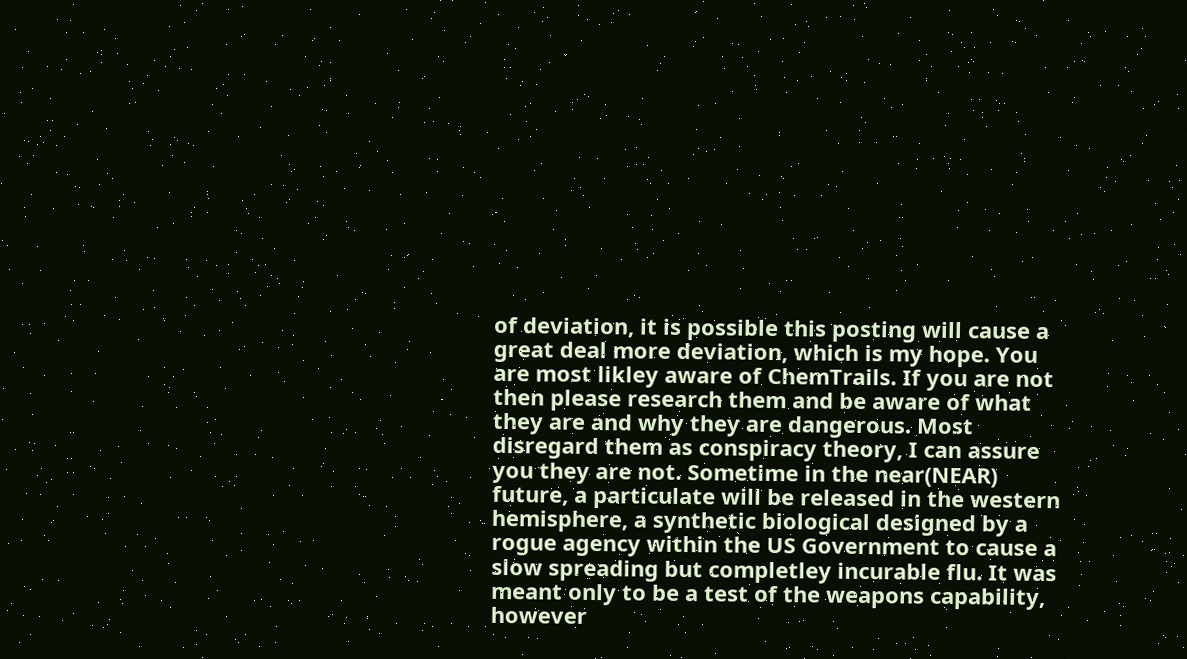of deviation, it is possible this posting will cause a great deal more deviation, which is my hope. You are most likley aware of ChemTrails. If you are not then please research them and be aware of what they are and why they are dangerous. Most disregard them as conspiracy theory, I can assure you they are not. Sometime in the near(NEAR) future, a particulate will be released in the western hemisphere, a synthetic biological designed by a rogue agency within the US Government to cause a slow spreading but completley incurable flu. It was meant only to be a test of the weapons capability, however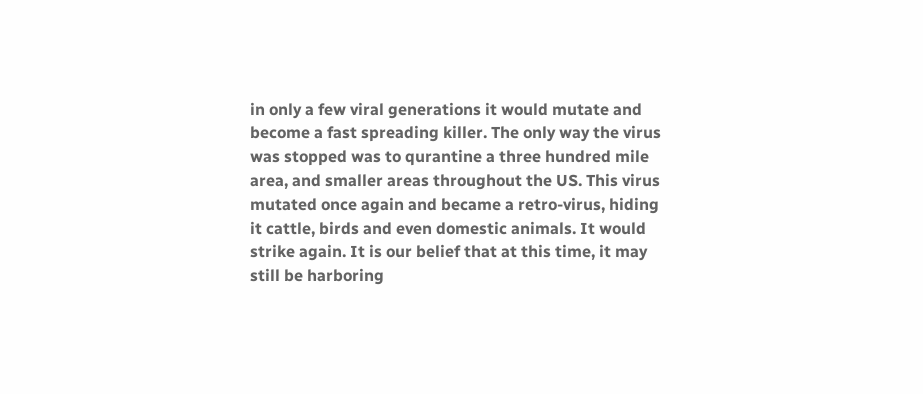in only a few viral generations it would mutate and become a fast spreading killer. The only way the virus was stopped was to qurantine a three hundred mile area, and smaller areas throughout the US. This virus mutated once again and became a retro-virus, hiding it cattle, birds and even domestic animals. It would strike again. It is our belief that at this time, it may still be harboring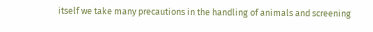itself we take many precautions in the handling of animals and screening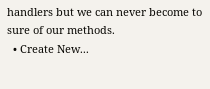handlers but we can never become to sure of our methods.
  • Create New...